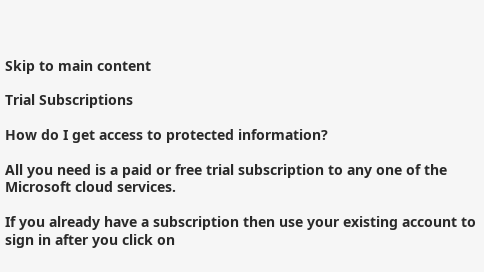Skip to main content

Trial Subscriptions

How do I get access to protected information?

All you need is a paid or free trial subscription to any one of the Microsoft cloud services.

If you already have a subscription then use your existing account to sign in after you click on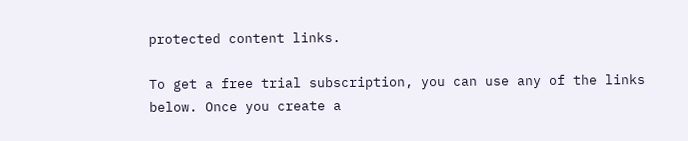protected content links.

To get a free trial subscription, you can use any of the links below. Once you create a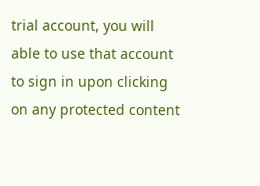trial account, you will able to use that account to sign in upon clicking on any protected content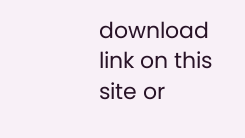download link on this site or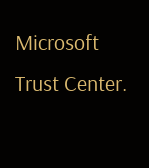Microsoft Trust Center.